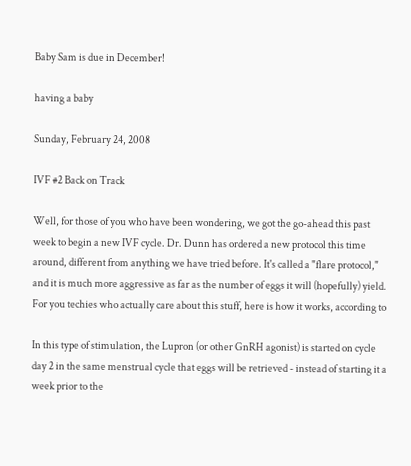Baby Sam is due in December!

having a baby

Sunday, February 24, 2008

IVF #2 Back on Track

Well, for those of you who have been wondering, we got the go-ahead this past week to begin a new IVF cycle. Dr. Dunn has ordered a new protocol this time around, different from anything we have tried before. It's called a "flare protocol," and it is much more aggressive as far as the number of eggs it will (hopefully) yield. For you techies who actually care about this stuff, here is how it works, according to

In this type of stimulation, the Lupron (or other GnRH agonist) is started on cycle day 2 in the same menstrual cycle that eggs will be retrieved - instead of starting it a week prior to the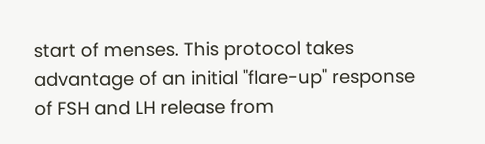start of menses. This protocol takes advantage of an initial "flare-up" response of FSH and LH release from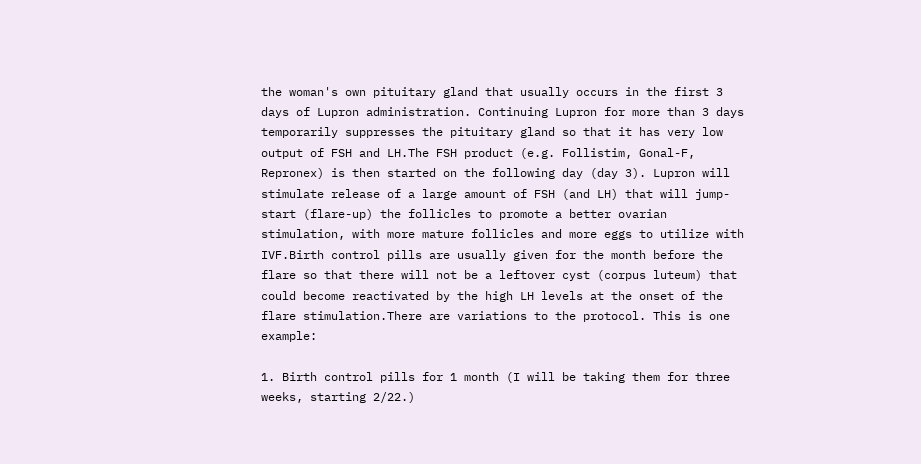the woman's own pituitary gland that usually occurs in the first 3 days of Lupron administration. Continuing Lupron for more than 3 days temporarily suppresses the pituitary gland so that it has very low output of FSH and LH.The FSH product (e.g. Follistim, Gonal-F, Repronex) is then started on the following day (day 3). Lupron will stimulate release of a large amount of FSH (and LH) that will jump-start (flare-up) the follicles to promote a better ovarian stimulation, with more mature follicles and more eggs to utilize with IVF.Birth control pills are usually given for the month before the flare so that there will not be a leftover cyst (corpus luteum) that could become reactivated by the high LH levels at the onset of the flare stimulation.There are variations to the protocol. This is one example:

1. Birth control pills for 1 month (I will be taking them for three weeks, starting 2/22.)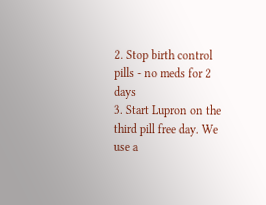2. Stop birth control pills - no meds for 2 days
3. Start Lupron on the third pill free day. We use a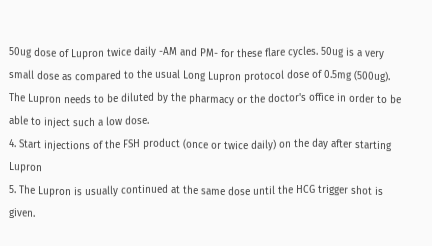50ug dose of Lupron twice daily -AM and PM- for these flare cycles. 50ug is a very small dose as compared to the usual Long Lupron protocol dose of 0.5mg (500ug). The Lupron needs to be diluted by the pharmacy or the doctor's office in order to be able to inject such a low dose.
4. Start injections of the FSH product (once or twice daily) on the day after starting Lupron
5. The Lupron is usually continued at the same dose until the HCG trigger shot is given.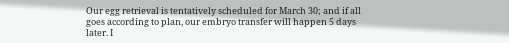Our egg retrieval is tentatively scheduled for March 30; and if all goes according to plan, our embryo transfer will happen 5 days later. I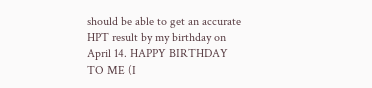should be able to get an accurate HPT result by my birthday on April 14. HAPPY BIRTHDAY TO ME (I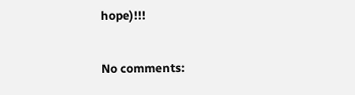hope)!!!

No comments: